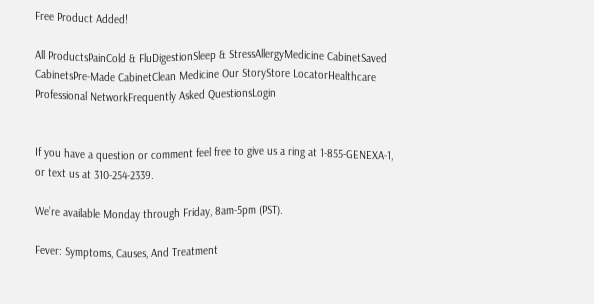Free Product Added!

All ProductsPainCold & FluDigestionSleep & StressAllergyMedicine CabinetSaved CabinetsPre-Made CabinetClean Medicine Our StoryStore LocatorHealthcare Professional NetworkFrequently Asked QuestionsLogin


If you have a question or comment feel free to give us a ring at 1-855-GENEXA-1, or text us at 310-254-2339.

We’re available Monday through Friday, 8am-5pm (PST).

Fever: Symptoms, Causes, And Treatment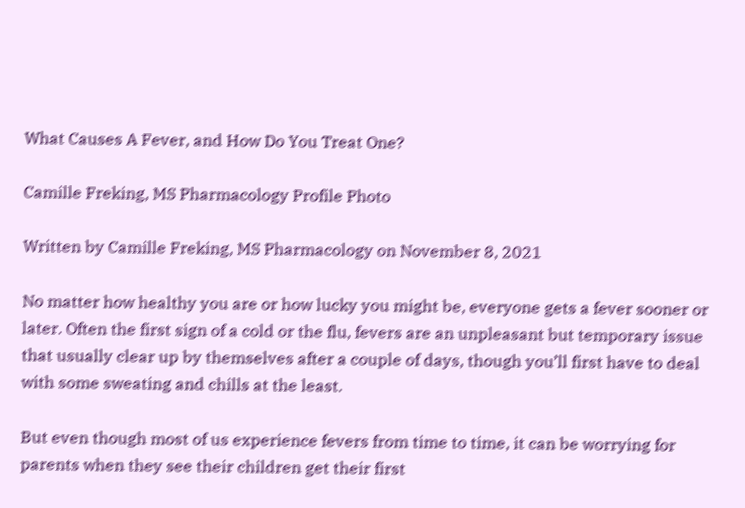What Causes A Fever, and How Do You Treat One?

Camille Freking, MS Pharmacology Profile Photo

Written by Camille Freking, MS Pharmacology on November 8, 2021

No matter how healthy you are or how lucky you might be, everyone gets a fever sooner or later. Often the first sign of a cold or the flu, fevers are an unpleasant but temporary issue that usually clear up by themselves after a couple of days, though you’ll first have to deal with some sweating and chills at the least.

But even though most of us experience fevers from time to time, it can be worrying for parents when they see their children get their first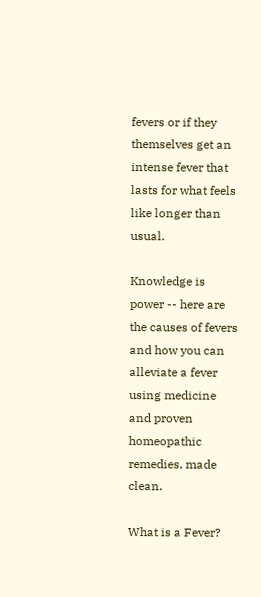fevers or if they themselves get an intense fever that lasts for what feels like longer than usual.

Knowledge is power -- here are the causes of fevers and how you can alleviate a fever using medicine and proven homeopathic remedies, made clean.

What is a Fever?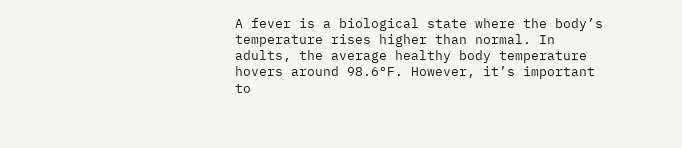A fever is a biological state where the body’s temperature rises higher than normal. In adults, the average healthy body temperature hovers around 98.6°F. However, it’s important to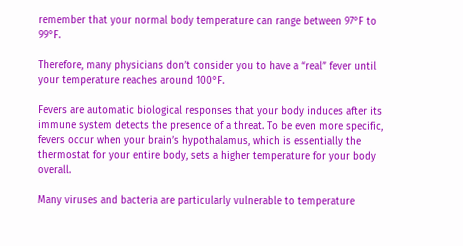remember that your normal body temperature can range between 97°F to 99°F.

Therefore, many physicians don’t consider you to have a “real” fever until your temperature reaches around 100°F.

Fevers are automatic biological responses that your body induces after its immune system detects the presence of a threat. To be even more specific, fevers occur when your brain’s hypothalamus, which is essentially the thermostat for your entire body, sets a higher temperature for your body overall.

Many viruses and bacteria are particularly vulnerable to temperature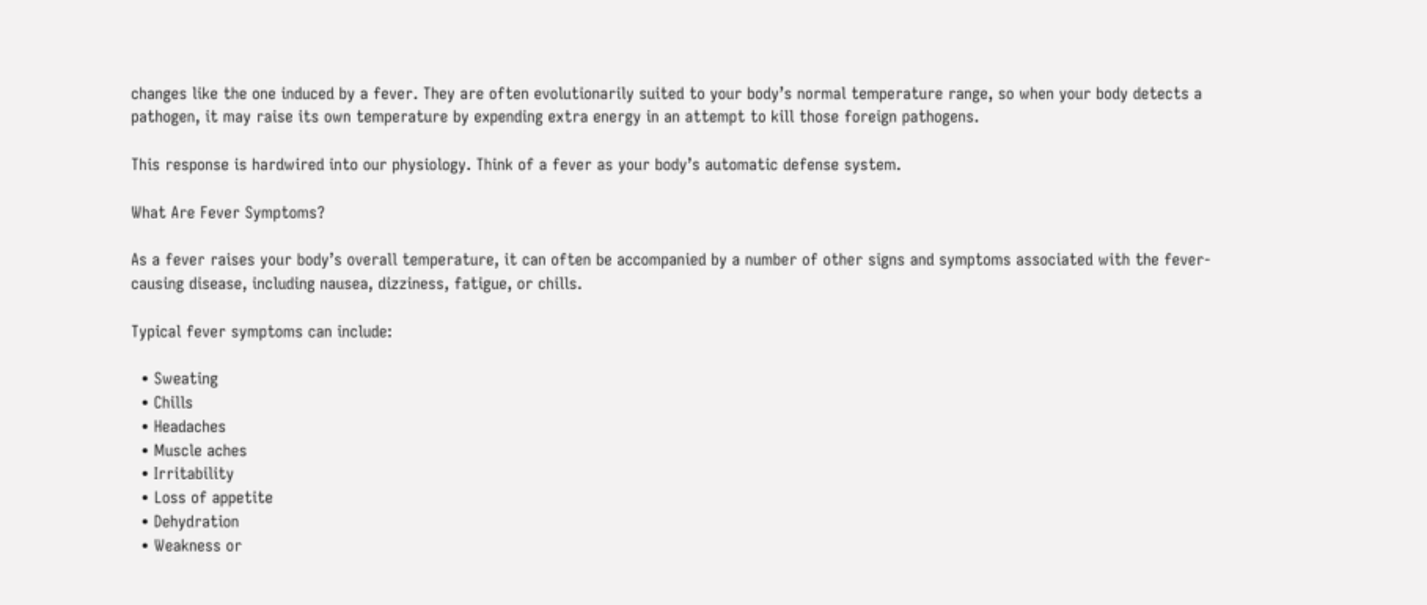changes like the one induced by a fever. They are often evolutionarily suited to your body’s normal temperature range, so when your body detects a pathogen, it may raise its own temperature by expending extra energy in an attempt to kill those foreign pathogens.

This response is hardwired into our physiology. Think of a fever as your body’s automatic defense system.

What Are Fever Symptoms?

As a fever raises your body’s overall temperature, it can often be accompanied by a number of other signs and symptoms associated with the fever-causing disease, including nausea, dizziness, fatigue, or chills.

Typical fever symptoms can include:

  • Sweating
  • Chills
  • Headaches
  • Muscle aches
  • Irritability
  • Loss of appetite
  • Dehydration
  • Weakness or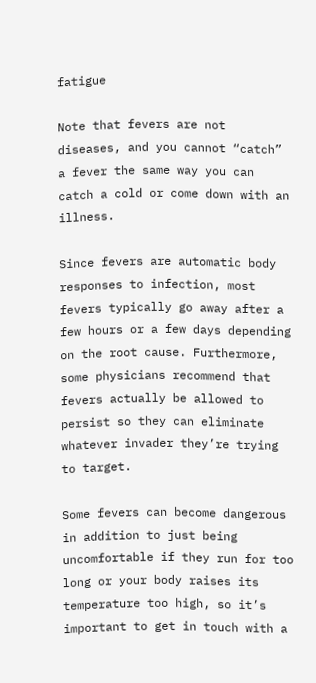fatigue

Note that fevers are not diseases, and you cannot “catch” a fever the same way you can catch a cold or come down with an illness.

Since fevers are automatic body responses to infection, most fevers typically go away after a few hours or a few days depending on the root cause. Furthermore, some physicians recommend that fevers actually be allowed to persist so they can eliminate whatever invader they’re trying to target.

Some fevers can become dangerous in addition to just being uncomfortable if they run for too long or your body raises its temperature too high, so it’s important to get in touch with a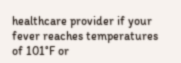healthcare provider if your fever reaches temperatures of 101°F or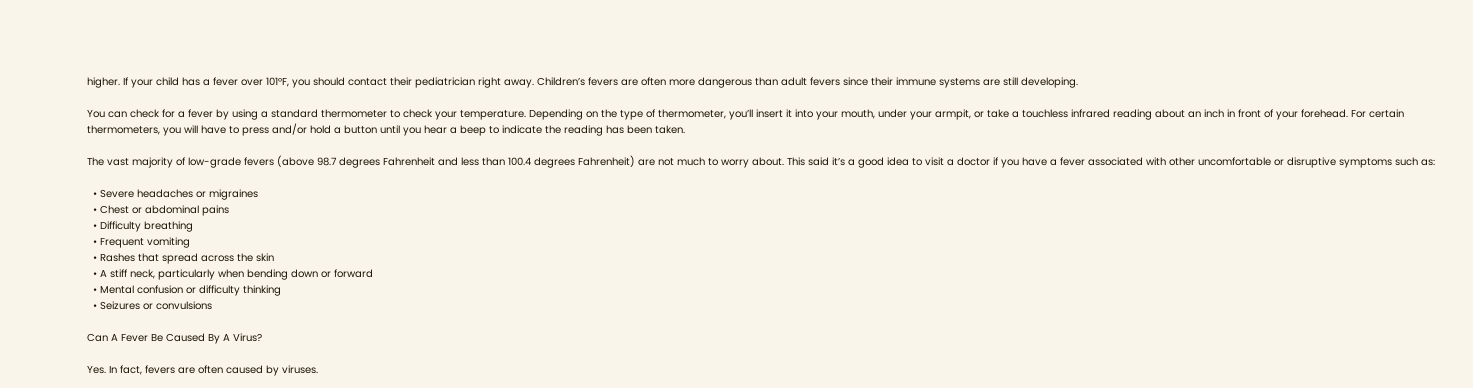higher. If your child has a fever over 101°F, you should contact their pediatrician right away. Children’s fevers are often more dangerous than adult fevers since their immune systems are still developing.

You can check for a fever by using a standard thermometer to check your temperature. Depending on the type of thermometer, you’ll insert it into your mouth, under your armpit, or take a touchless infrared reading about an inch in front of your forehead. For certain thermometers, you will have to press and/or hold a button until you hear a beep to indicate the reading has been taken.

The vast majority of low-grade fevers (above 98.7 degrees Fahrenheit and less than 100.4 degrees Fahrenheit) are not much to worry about. This said it’s a good idea to visit a doctor if you have a fever associated with other uncomfortable or disruptive symptoms such as:

  • Severe headaches or migraines
  • Chest or abdominal pains
  • Difficulty breathing
  • Frequent vomiting
  • Rashes that spread across the skin
  • A stiff neck, particularly when bending down or forward
  • Mental confusion or difficulty thinking
  • Seizures or convulsions

Can A Fever Be Caused By A Virus?

Yes. In fact, fevers are often caused by viruses.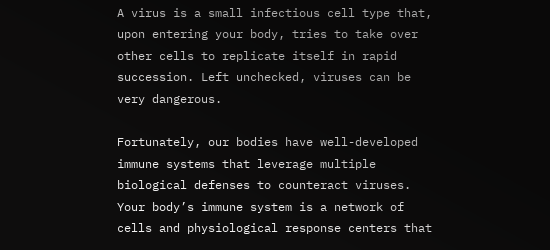A virus is a small infectious cell type that, upon entering your body, tries to take over other cells to replicate itself in rapid succession. Left unchecked, viruses can be very dangerous.

Fortunately, our bodies have well-developed immune systems that leverage multiple biological defenses to counteract viruses. Your body’s immune system is a network of cells and physiological response centers that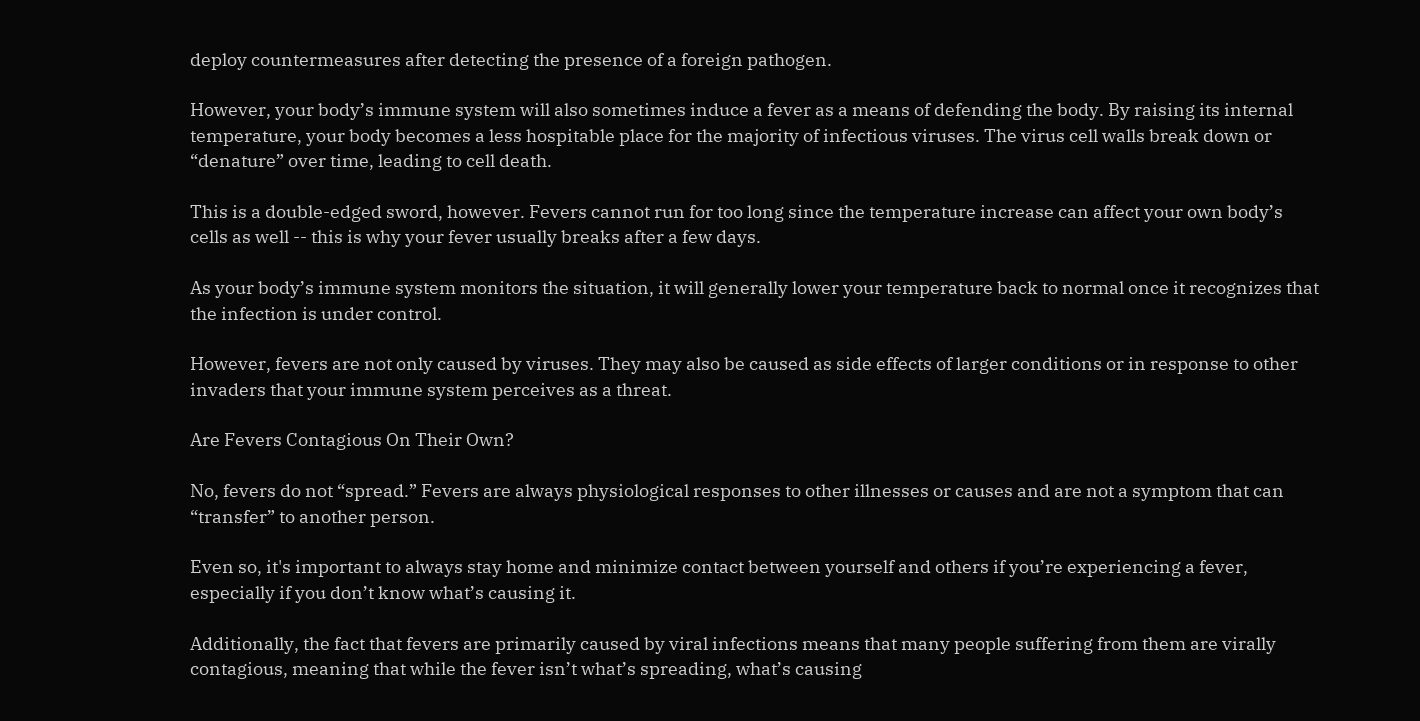deploy countermeasures after detecting the presence of a foreign pathogen.

However, your body’s immune system will also sometimes induce a fever as a means of defending the body. By raising its internal temperature, your body becomes a less hospitable place for the majority of infectious viruses. The virus cell walls break down or “denature” over time, leading to cell death.

This is a double-edged sword, however. Fevers cannot run for too long since the temperature increase can affect your own body’s cells as well -- this is why your fever usually breaks after a few days.

As your body’s immune system monitors the situation, it will generally lower your temperature back to normal once it recognizes that the infection is under control.

However, fevers are not only caused by viruses. They may also be caused as side effects of larger conditions or in response to other invaders that your immune system perceives as a threat.

Are Fevers Contagious On Their Own?

No, fevers do not “spread.” Fevers are always physiological responses to other illnesses or causes and are not a symptom that can “transfer” to another person.

Even so, it's important to always stay home and minimize contact between yourself and others if you’re experiencing a fever, especially if you don’t know what’s causing it.

Additionally, the fact that fevers are primarily caused by viral infections means that many people suffering from them are virally contagious, meaning that while the fever isn’t what’s spreading, what’s causing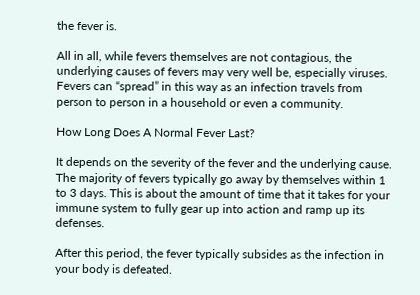the fever is.

All in all, while fevers themselves are not contagious, the underlying causes of fevers may very well be, especially viruses. Fevers can “spread” in this way as an infection travels from person to person in a household or even a community.

How Long Does A Normal Fever Last?

It depends on the severity of the fever and the underlying cause. The majority of fevers typically go away by themselves within 1 to 3 days. This is about the amount of time that it takes for your immune system to fully gear up into action and ramp up its defenses.

After this period, the fever typically subsides as the infection in your body is defeated.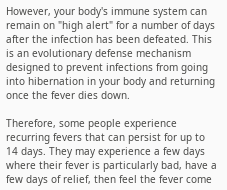However, your body's immune system can remain on "high alert" for a number of days after the infection has been defeated. This is an evolutionary defense mechanism designed to prevent infections from going into hibernation in your body and returning once the fever dies down.

Therefore, some people experience recurring fevers that can persist for up to 14 days. They may experience a few days where their fever is particularly bad, have a few days of relief, then feel the fever come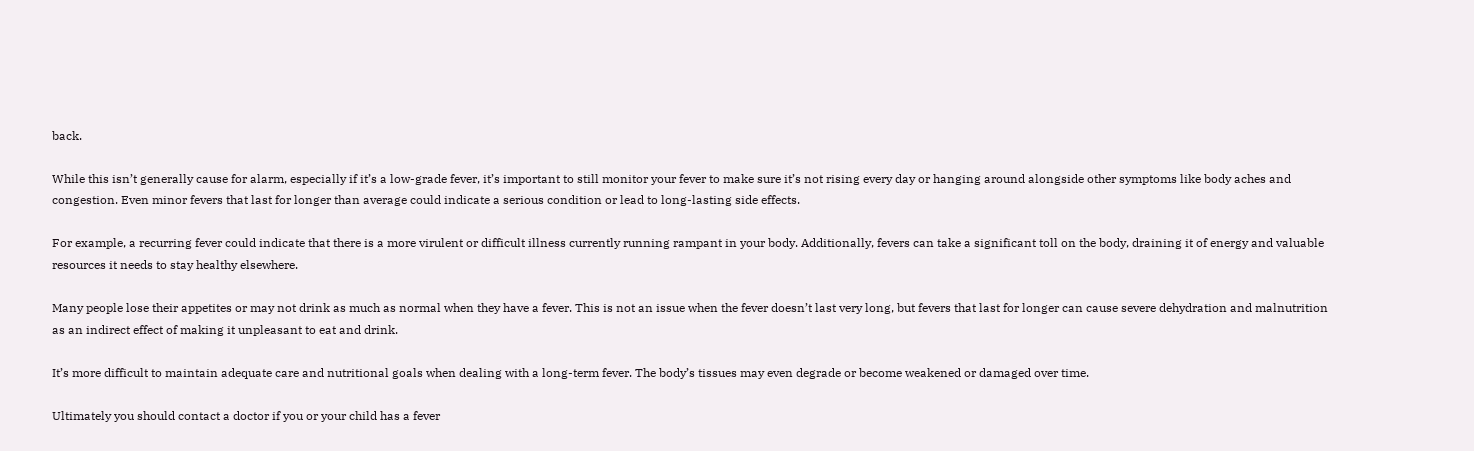back.

While this isn’t generally cause for alarm, especially if it’s a low-grade fever, it’s important to still monitor your fever to make sure it’s not rising every day or hanging around alongside other symptoms like body aches and congestion. Even minor fevers that last for longer than average could indicate a serious condition or lead to long-lasting side effects.

For example, a recurring fever could indicate that there is a more virulent or difficult illness currently running rampant in your body. Additionally, fevers can take a significant toll on the body, draining it of energy and valuable resources it needs to stay healthy elsewhere.

Many people lose their appetites or may not drink as much as normal when they have a fever. This is not an issue when the fever doesn’t last very long, but fevers that last for longer can cause severe dehydration and malnutrition as an indirect effect of making it unpleasant to eat and drink.

It’s more difficult to maintain adequate care and nutritional goals when dealing with a long-term fever. The body’s tissues may even degrade or become weakened or damaged over time.

Ultimately you should contact a doctor if you or your child has a fever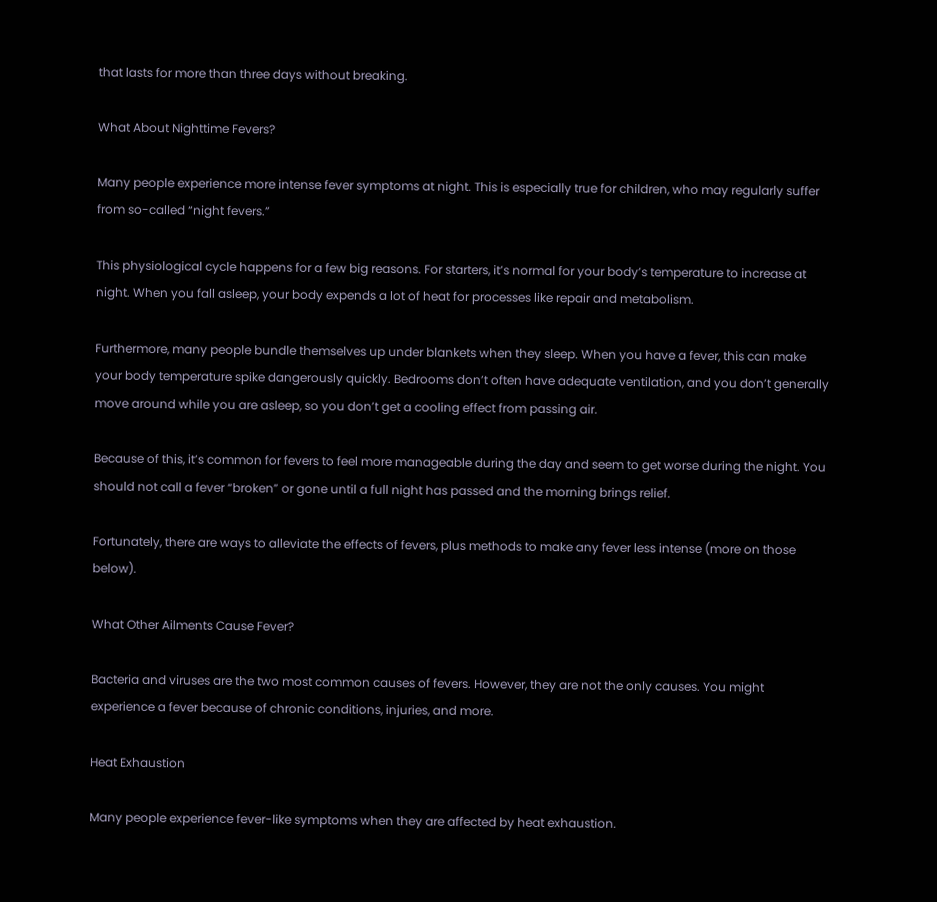that lasts for more than three days without breaking.

What About Nighttime Fevers?

Many people experience more intense fever symptoms at night. This is especially true for children, who may regularly suffer from so-called “night fevers.”

This physiological cycle happens for a few big reasons. For starters, it’s normal for your body’s temperature to increase at night. When you fall asleep, your body expends a lot of heat for processes like repair and metabolism.

Furthermore, many people bundle themselves up under blankets when they sleep. When you have a fever, this can make your body temperature spike dangerously quickly. Bedrooms don’t often have adequate ventilation, and you don’t generally move around while you are asleep, so you don’t get a cooling effect from passing air.

Because of this, it’s common for fevers to feel more manageable during the day and seem to get worse during the night. You should not call a fever “broken” or gone until a full night has passed and the morning brings relief.

Fortunately, there are ways to alleviate the effects of fevers, plus methods to make any fever less intense (more on those below).

What Other Ailments Cause Fever?

Bacteria and viruses are the two most common causes of fevers. However, they are not the only causes. You might experience a fever because of chronic conditions, injuries, and more.

Heat Exhaustion

Many people experience fever-like symptoms when they are affected by heat exhaustion.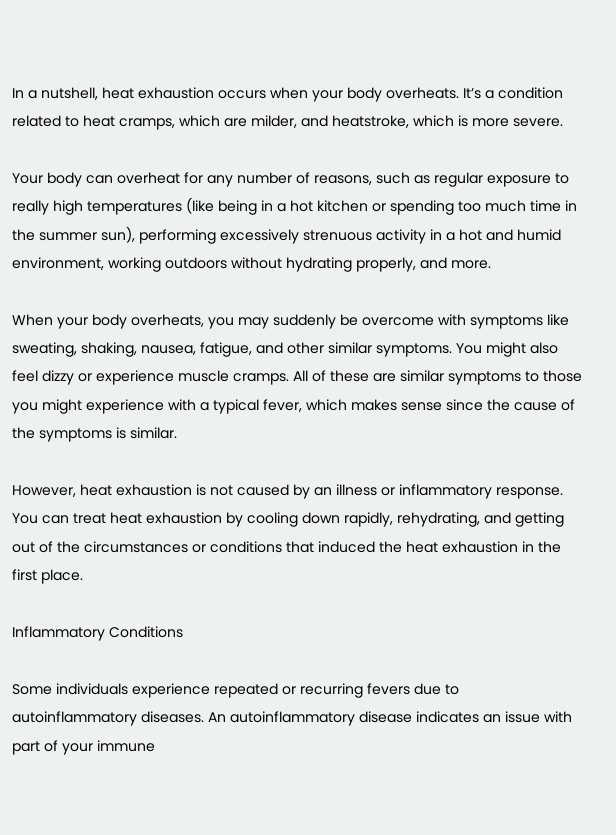In a nutshell, heat exhaustion occurs when your body overheats. It’s a condition related to heat cramps, which are milder, and heatstroke, which is more severe.

Your body can overheat for any number of reasons, such as regular exposure to really high temperatures (like being in a hot kitchen or spending too much time in the summer sun), performing excessively strenuous activity in a hot and humid environment, working outdoors without hydrating properly, and more.

When your body overheats, you may suddenly be overcome with symptoms like sweating, shaking, nausea, fatigue, and other similar symptoms. You might also feel dizzy or experience muscle cramps. All of these are similar symptoms to those you might experience with a typical fever, which makes sense since the cause of the symptoms is similar.

However, heat exhaustion is not caused by an illness or inflammatory response. You can treat heat exhaustion by cooling down rapidly, rehydrating, and getting out of the circumstances or conditions that induced the heat exhaustion in the first place.

Inflammatory Conditions

Some individuals experience repeated or recurring fevers due to autoinflammatory diseases. An autoinflammatory disease indicates an issue with part of your immune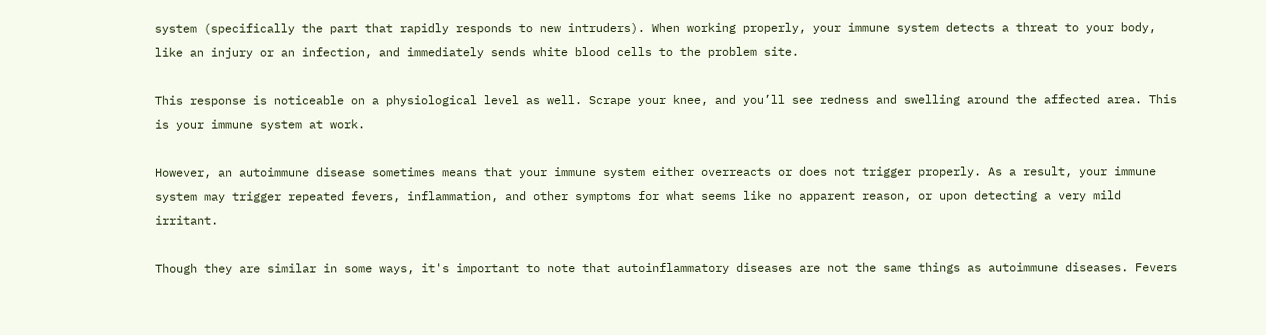system (specifically the part that rapidly responds to new intruders). When working properly, your immune system detects a threat to your body, like an injury or an infection, and immediately sends white blood cells to the problem site.

This response is noticeable on a physiological level as well. Scrape your knee, and you’ll see redness and swelling around the affected area. This is your immune system at work.

However, an autoimmune disease sometimes means that your immune system either overreacts or does not trigger properly. As a result, your immune system may trigger repeated fevers, inflammation, and other symptoms for what seems like no apparent reason, or upon detecting a very mild irritant.

Though they are similar in some ways, it's important to note that autoinflammatory diseases are not the same things as autoimmune diseases. Fevers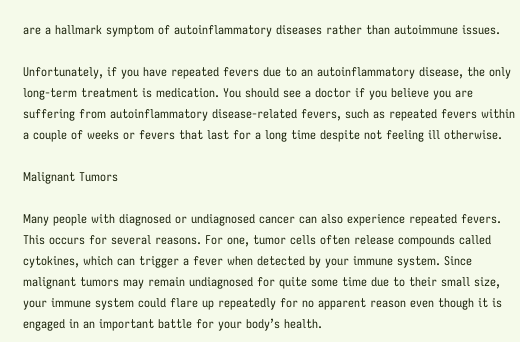are a hallmark symptom of autoinflammatory diseases rather than autoimmune issues.

Unfortunately, if you have repeated fevers due to an autoinflammatory disease, the only long-term treatment is medication. You should see a doctor if you believe you are suffering from autoinflammatory disease-related fevers, such as repeated fevers within a couple of weeks or fevers that last for a long time despite not feeling ill otherwise.

Malignant Tumors

Many people with diagnosed or undiagnosed cancer can also experience repeated fevers. This occurs for several reasons. For one, tumor cells often release compounds called cytokines, which can trigger a fever when detected by your immune system. Since malignant tumors may remain undiagnosed for quite some time due to their small size, your immune system could flare up repeatedly for no apparent reason even though it is engaged in an important battle for your body’s health.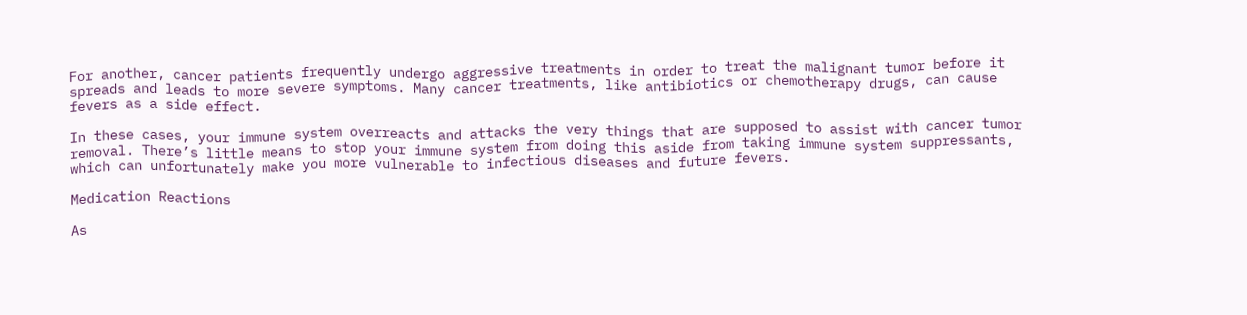For another, cancer patients frequently undergo aggressive treatments in order to treat the malignant tumor before it spreads and leads to more severe symptoms. Many cancer treatments, like antibiotics or chemotherapy drugs, can cause fevers as a side effect.

In these cases, your immune system overreacts and attacks the very things that are supposed to assist with cancer tumor removal. There’s little means to stop your immune system from doing this aside from taking immune system suppressants, which can unfortunately make you more vulnerable to infectious diseases and future fevers.

Medication Reactions

As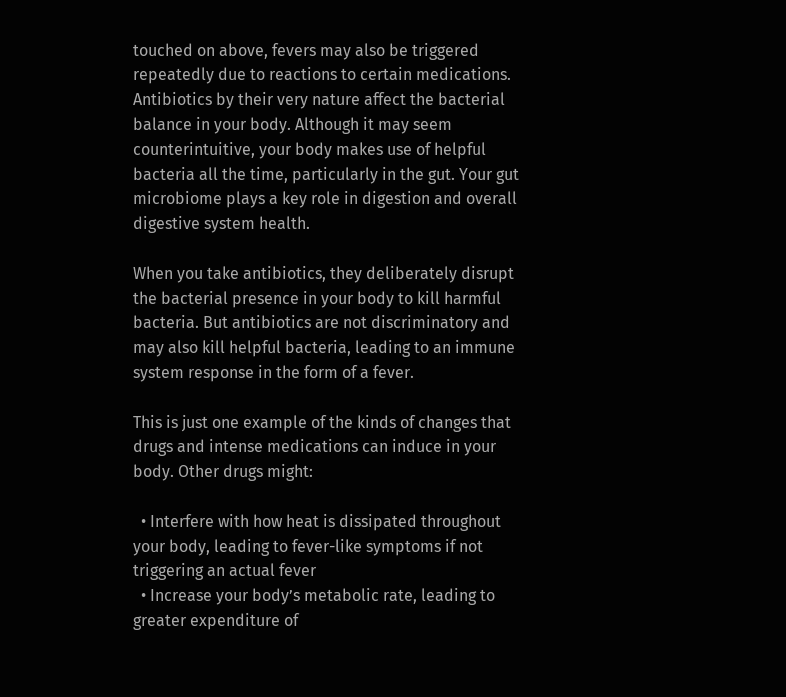touched on above, fevers may also be triggered repeatedly due to reactions to certain medications. Antibiotics by their very nature affect the bacterial balance in your body. Although it may seem counterintuitive, your body makes use of helpful bacteria all the time, particularly in the gut. Your gut microbiome plays a key role in digestion and overall digestive system health.

When you take antibiotics, they deliberately disrupt the bacterial presence in your body to kill harmful bacteria. But antibiotics are not discriminatory and may also kill helpful bacteria, leading to an immune system response in the form of a fever.

This is just one example of the kinds of changes that drugs and intense medications can induce in your body. Other drugs might:

  • Interfere with how heat is dissipated throughout your body, leading to fever-like symptoms if not triggering an actual fever
  • Increase your body’s metabolic rate, leading to greater expenditure of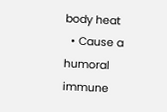body heat
  • Cause a humoral immune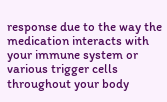response due to the way the medication interacts with your immune system or various trigger cells throughout your body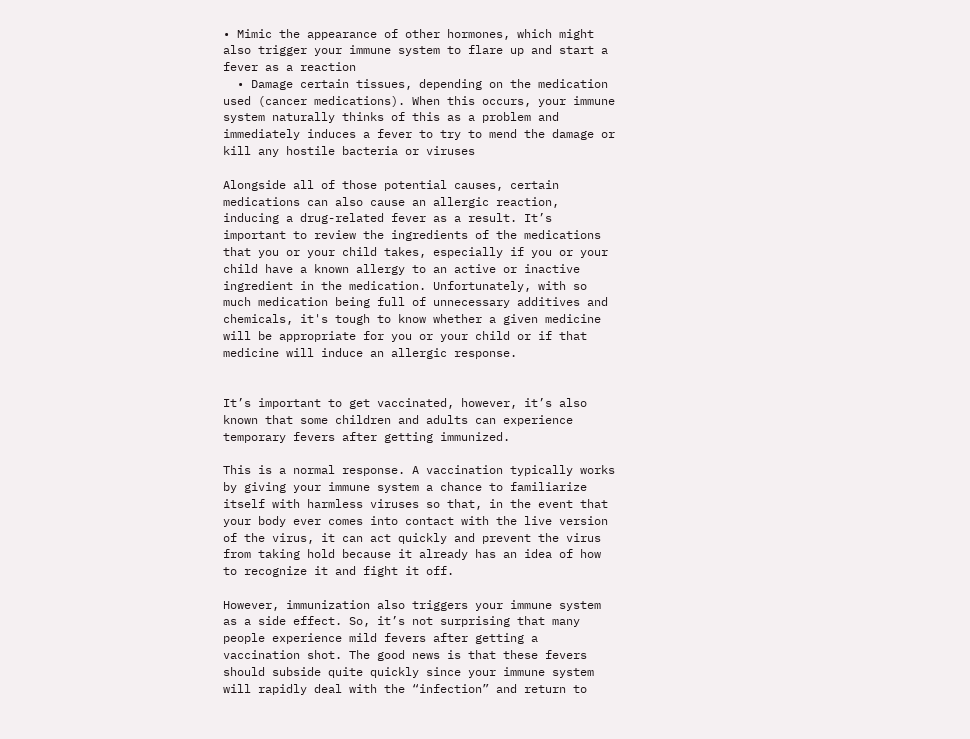• Mimic the appearance of other hormones, which might also trigger your immune system to flare up and start a fever as a reaction
  • Damage certain tissues, depending on the medication used (cancer medications). When this occurs, your immune system naturally thinks of this as a problem and immediately induces a fever to try to mend the damage or kill any hostile bacteria or viruses

Alongside all of those potential causes, certain medications can also cause an allergic reaction, inducing a drug-related fever as a result. It’s important to review the ingredients of the medications that you or your child takes, especially if you or your child have a known allergy to an active or inactive ingredient in the medication. Unfortunately, with so much medication being full of unnecessary additives and chemicals, it's tough to know whether a given medicine will be appropriate for you or your child or if that medicine will induce an allergic response.


It’s important to get vaccinated, however, it’s also known that some children and adults can experience temporary fevers after getting immunized.

This is a normal response. A vaccination typically works by giving your immune system a chance to familiarize itself with harmless viruses so that, in the event that your body ever comes into contact with the live version of the virus, it can act quickly and prevent the virus from taking hold because it already has an idea of how to recognize it and fight it off.

However, immunization also triggers your immune system as a side effect. So, it’s not surprising that many people experience mild fevers after getting a vaccination shot. The good news is that these fevers should subside quite quickly since your immune system will rapidly deal with the “infection” and return to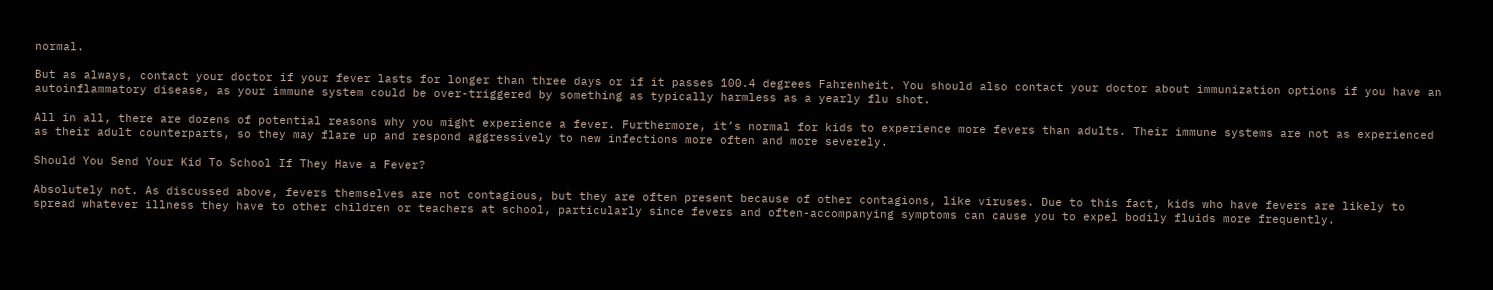normal.

But as always, contact your doctor if your fever lasts for longer than three days or if it passes 100.4 degrees Fahrenheit. You should also contact your doctor about immunization options if you have an autoinflammatory disease, as your immune system could be over-triggered by something as typically harmless as a yearly flu shot.

All in all, there are dozens of potential reasons why you might experience a fever. Furthermore, it’s normal for kids to experience more fevers than adults. Their immune systems are not as experienced as their adult counterparts, so they may flare up and respond aggressively to new infections more often and more severely.

Should You Send Your Kid To School If They Have a Fever?

Absolutely not. As discussed above, fevers themselves are not contagious, but they are often present because of other contagions, like viruses. Due to this fact, kids who have fevers are likely to spread whatever illness they have to other children or teachers at school, particularly since fevers and often-accompanying symptoms can cause you to expel bodily fluids more frequently.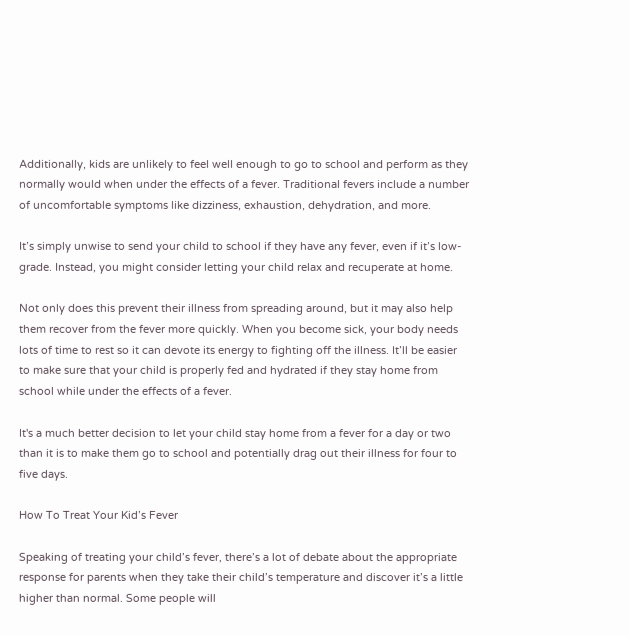Additionally, kids are unlikely to feel well enough to go to school and perform as they normally would when under the effects of a fever. Traditional fevers include a number of uncomfortable symptoms like dizziness, exhaustion, dehydration, and more.

It’s simply unwise to send your child to school if they have any fever, even if it’s low-grade. Instead, you might consider letting your child relax and recuperate at home.

Not only does this prevent their illness from spreading around, but it may also help them recover from the fever more quickly. When you become sick, your body needs lots of time to rest so it can devote its energy to fighting off the illness. It’ll be easier to make sure that your child is properly fed and hydrated if they stay home from school while under the effects of a fever.

It's a much better decision to let your child stay home from a fever for a day or two than it is to make them go to school and potentially drag out their illness for four to five days.

How To Treat Your Kid’s Fever

Speaking of treating your child’s fever, there’s a lot of debate about the appropriate response for parents when they take their child’s temperature and discover it’s a little higher than normal. Some people will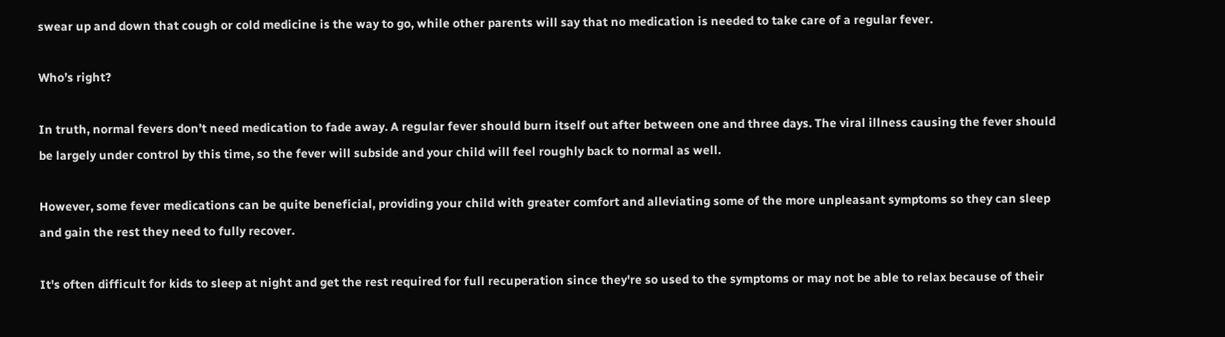swear up and down that cough or cold medicine is the way to go, while other parents will say that no medication is needed to take care of a regular fever.

Who’s right?

In truth, normal fevers don’t need medication to fade away. A regular fever should burn itself out after between one and three days. The viral illness causing the fever should be largely under control by this time, so the fever will subside and your child will feel roughly back to normal as well.

However, some fever medications can be quite beneficial, providing your child with greater comfort and alleviating some of the more unpleasant symptoms so they can sleep and gain the rest they need to fully recover.

It's often difficult for kids to sleep at night and get the rest required for full recuperation since they're so used to the symptoms or may not be able to relax because of their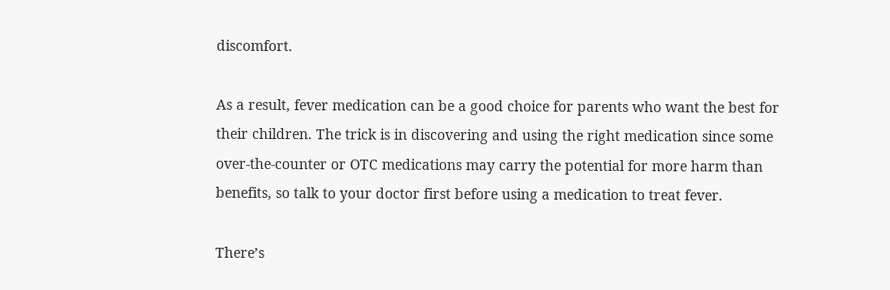discomfort.

As a result, fever medication can be a good choice for parents who want the best for their children. The trick is in discovering and using the right medication since some over-the-counter or OTC medications may carry the potential for more harm than benefits, so talk to your doctor first before using a medication to treat fever.

There’s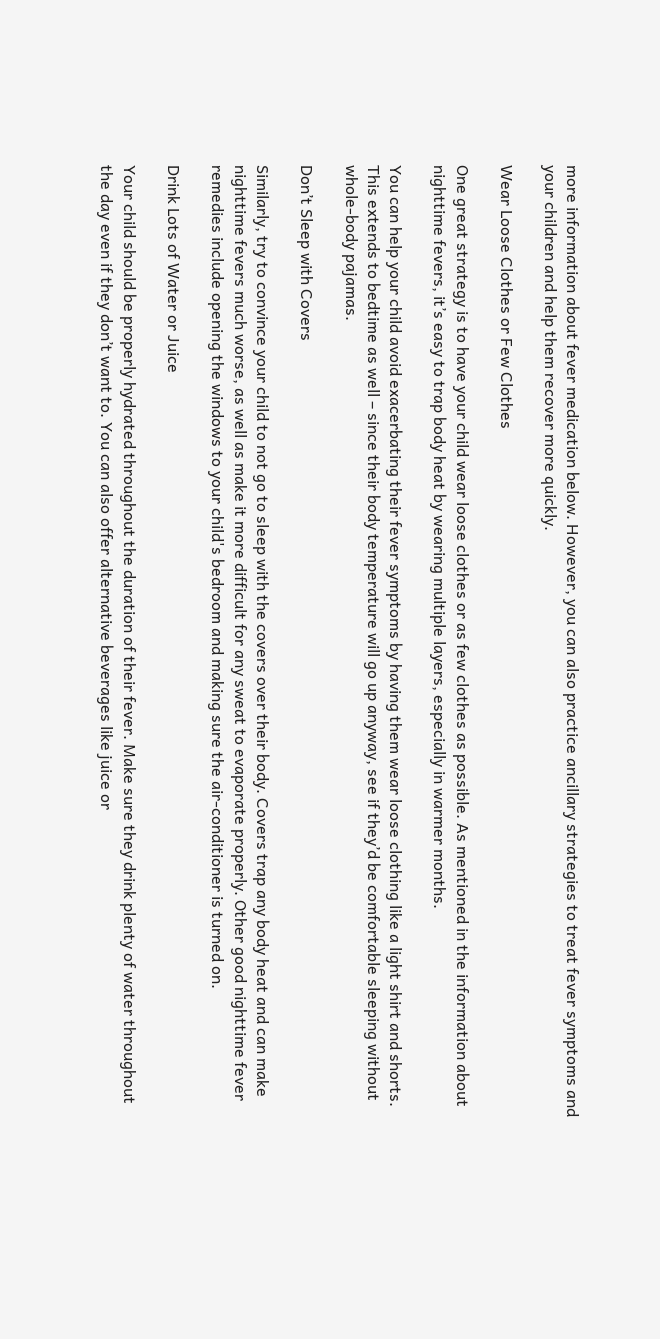more information about fever medication below. However, you can also practice ancillary strategies to treat fever symptoms and your children and help them recover more quickly.

Wear Loose Clothes or Few Clothes

One great strategy is to have your child wear loose clothes or as few clothes as possible. As mentioned in the information about nighttime fevers, it’s easy to trap body heat by wearing multiple layers, especially in warmer months.

You can help your child avoid exacerbating their fever symptoms by having them wear loose clothing like a light shirt and shorts. This extends to bedtime as well – since their body temperature will go up anyway, see if they’d be comfortable sleeping without whole-body pajamas.

Don’t Sleep with Covers

Similarly, try to convince your child to not go to sleep with the covers over their body. Covers trap any body heat and can make nighttime fevers much worse, as well as make it more difficult for any sweat to evaporate properly. Other good nighttime fever remedies include opening the windows to your child's bedroom and making sure the air-conditioner is turned on.

Drink Lots of Water or Juice

Your child should be properly hydrated throughout the duration of their fever. Make sure they drink plenty of water throughout the day even if they don’t want to. You can also offer alternative beverages like juice or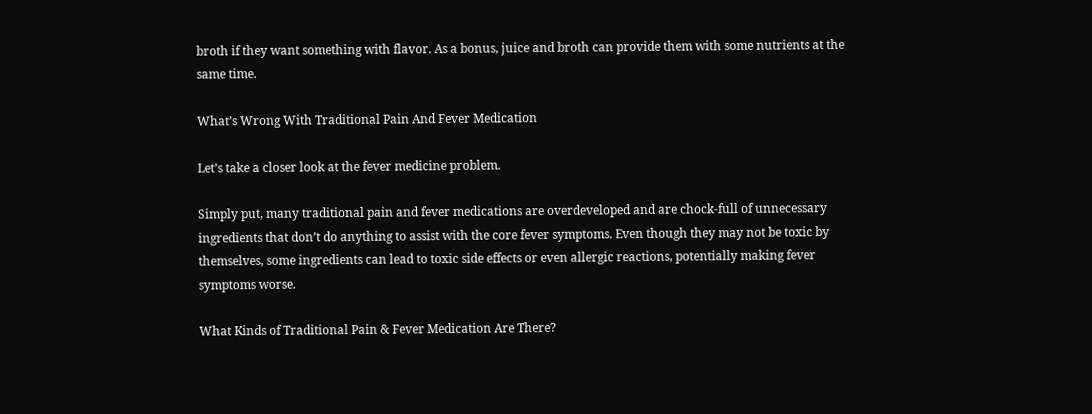broth if they want something with flavor. As a bonus, juice and broth can provide them with some nutrients at the same time.

What’s Wrong With Traditional Pain And Fever Medication

Let’s take a closer look at the fever medicine problem.

Simply put, many traditional pain and fever medications are overdeveloped and are chock-full of unnecessary ingredients that don’t do anything to assist with the core fever symptoms. Even though they may not be toxic by themselves, some ingredients can lead to toxic side effects or even allergic reactions, potentially making fever symptoms worse.

What Kinds of Traditional Pain & Fever Medication Are There?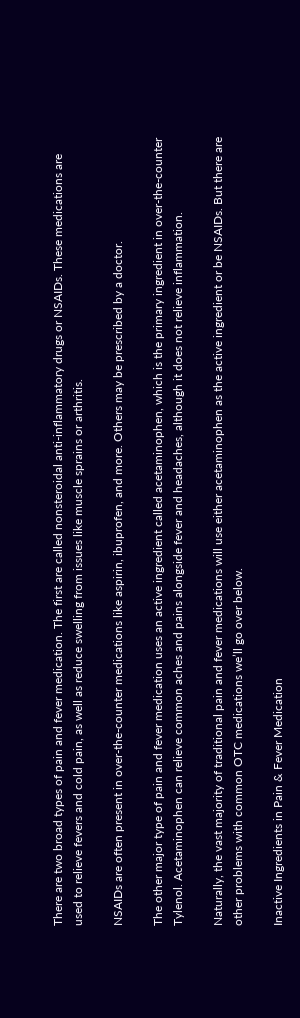There are two broad types of pain and fever medication. The first are called nonsteroidal anti-inflammatory drugs or NSAIDs. These medications are used to relieve fevers and cold pain, as well as reduce swelling from issues like muscle sprains or arthritis.

NSAIDs are often present in over-the-counter medications like aspirin, ibuprofen, and more. Others may be prescribed by a doctor.

The other major type of pain and fever medication uses an active ingredient called acetaminophen, which is the primary ingredient in over-the-counter Tylenol. Acetaminophen can relieve common aches and pains alongside fever and headaches, although it does not relieve inflammation.

Naturally, the vast majority of traditional pain and fever medications will use either acetaminophen as the active ingredient or be NSAIDs. But there are other problems with common OTC medications we’ll go over below.

Inactive Ingredients in Pain & Fever Medication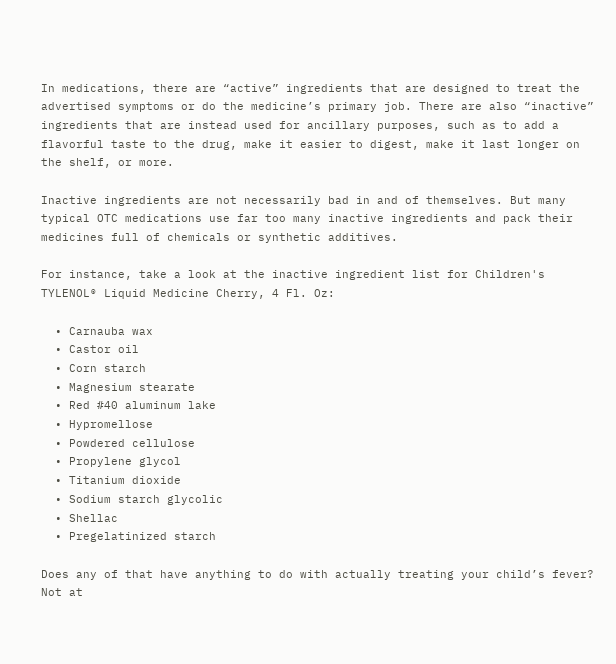In medications, there are “active” ingredients that are designed to treat the advertised symptoms or do the medicine’s primary job. There are also “inactive” ingredients that are instead used for ancillary purposes, such as to add a flavorful taste to the drug, make it easier to digest, make it last longer on the shelf, or more.

Inactive ingredients are not necessarily bad in and of themselves. But many typical OTC medications use far too many inactive ingredients and pack their medicines full of chemicals or synthetic additives.

For instance, take a look at the inactive ingredient list for Children's TYLENOL® Liquid Medicine Cherry, 4 Fl. Oz:

  • Carnauba wax
  • Castor oil
  • Corn starch
  • Magnesium stearate
  • Red #40 aluminum lake
  • Hypromellose
  • Powdered cellulose
  • Propylene glycol
  • Titanium dioxide
  • Sodium starch glycolic
  • Shellac
  • Pregelatinized starch

Does any of that have anything to do with actually treating your child’s fever? Not at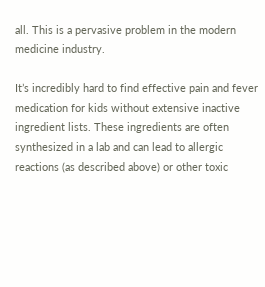all. This is a pervasive problem in the modern medicine industry.

It’s incredibly hard to find effective pain and fever medication for kids without extensive inactive ingredient lists. These ingredients are often synthesized in a lab and can lead to allergic reactions (as described above) or other toxic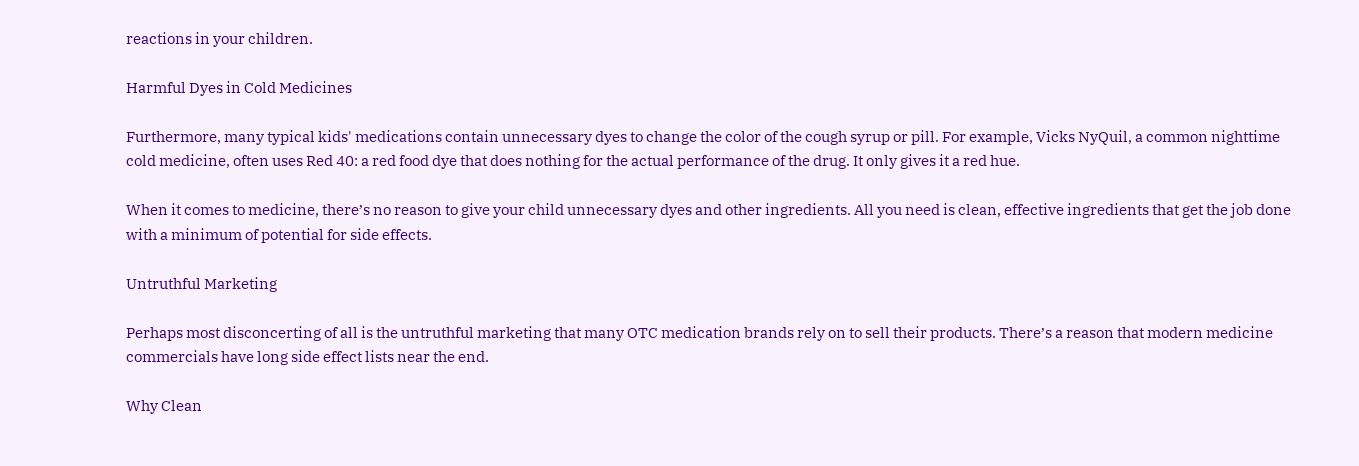reactions in your children.

Harmful Dyes in Cold Medicines

Furthermore, many typical kids' medications contain unnecessary dyes to change the color of the cough syrup or pill. For example, Vicks NyQuil, a common nighttime cold medicine, often uses Red 40: a red food dye that does nothing for the actual performance of the drug. It only gives it a red hue.

When it comes to medicine, there’s no reason to give your child unnecessary dyes and other ingredients. All you need is clean, effective ingredients that get the job done with a minimum of potential for side effects.

Untruthful Marketing

Perhaps most disconcerting of all is the untruthful marketing that many OTC medication brands rely on to sell their products. There’s a reason that modern medicine commercials have long side effect lists near the end.

Why Clean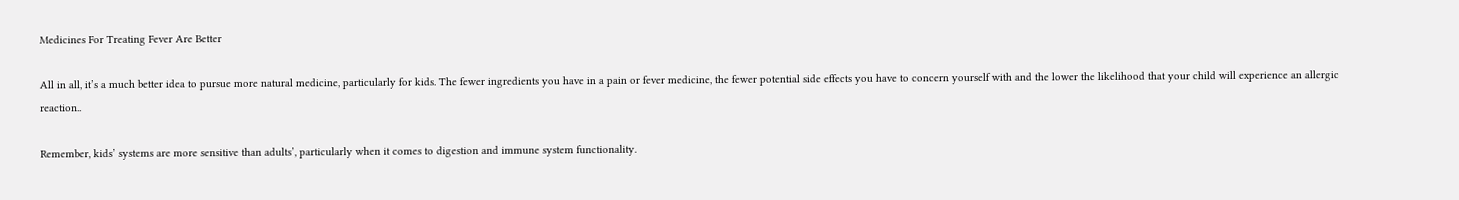Medicines For Treating Fever Are Better

All in all, it’s a much better idea to pursue more natural medicine, particularly for kids. The fewer ingredients you have in a pain or fever medicine, the fewer potential side effects you have to concern yourself with and the lower the likelihood that your child will experience an allergic reaction..

Remember, kids’ systems are more sensitive than adults’, particularly when it comes to digestion and immune system functionality.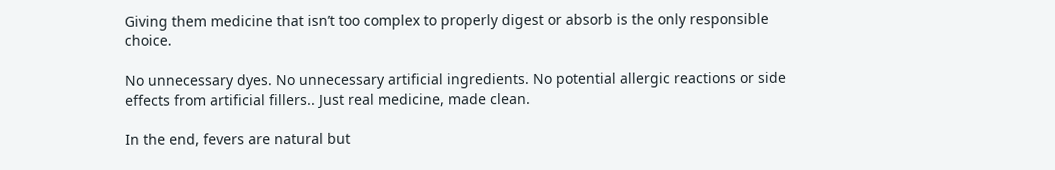Giving them medicine that isn’t too complex to properly digest or absorb is the only responsible choice.

No unnecessary dyes. No unnecessary artificial ingredients. No potential allergic reactions or side effects from artificial fillers.. Just real medicine, made clean.

In the end, fevers are natural but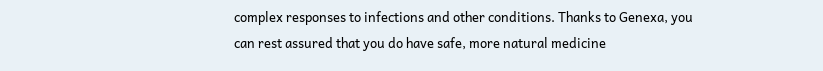complex responses to infections and other conditions. Thanks to Genexa, you can rest assured that you do have safe, more natural medicine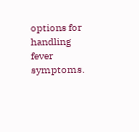options for handling fever symptoms.